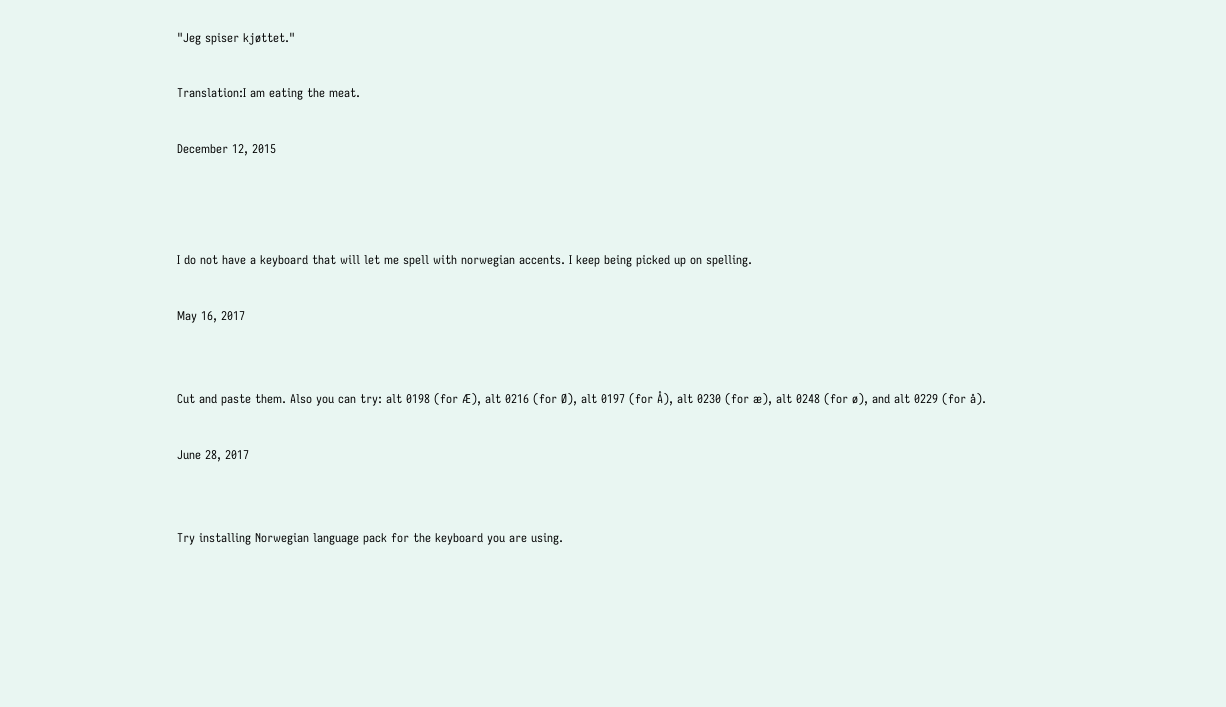"Jeg spiser kjøttet."

Translation:I am eating the meat.

December 12, 2015



I do not have a keyboard that will let me spell with norwegian accents. I keep being picked up on spelling.

May 16, 2017


Cut and paste them. Also you can try: alt 0198 (for Æ), alt 0216 (for Ø), alt 0197 (for Å), alt 0230 (for æ), alt 0248 (for ø), and alt 0229 (for å).

June 28, 2017


Try installing Norwegian language pack for the keyboard you are using.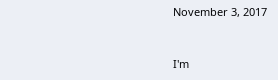November 3, 2017


I'm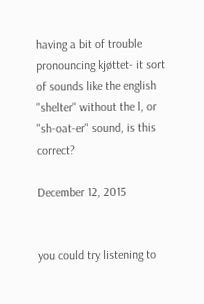having a bit of trouble pronouncing kjøttet- it sort of sounds like the english "shelter" without the l, or "sh-oat-er" sound, is this correct?

December 12, 2015


you could try listening to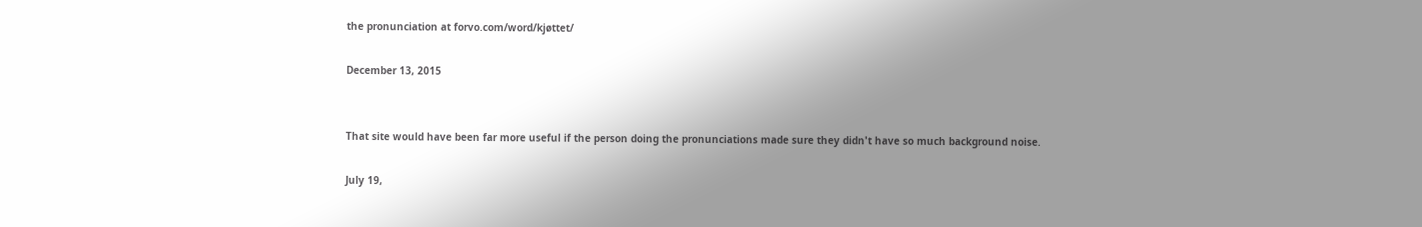the pronunciation at forvo.com/word/kjøttet/

December 13, 2015


That site would have been far more useful if the person doing the pronunciations made sure they didn't have so much background noise.

July 19,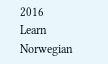2016
Learn Norwegian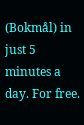(Bokmål) in just 5 minutes a day. For free.